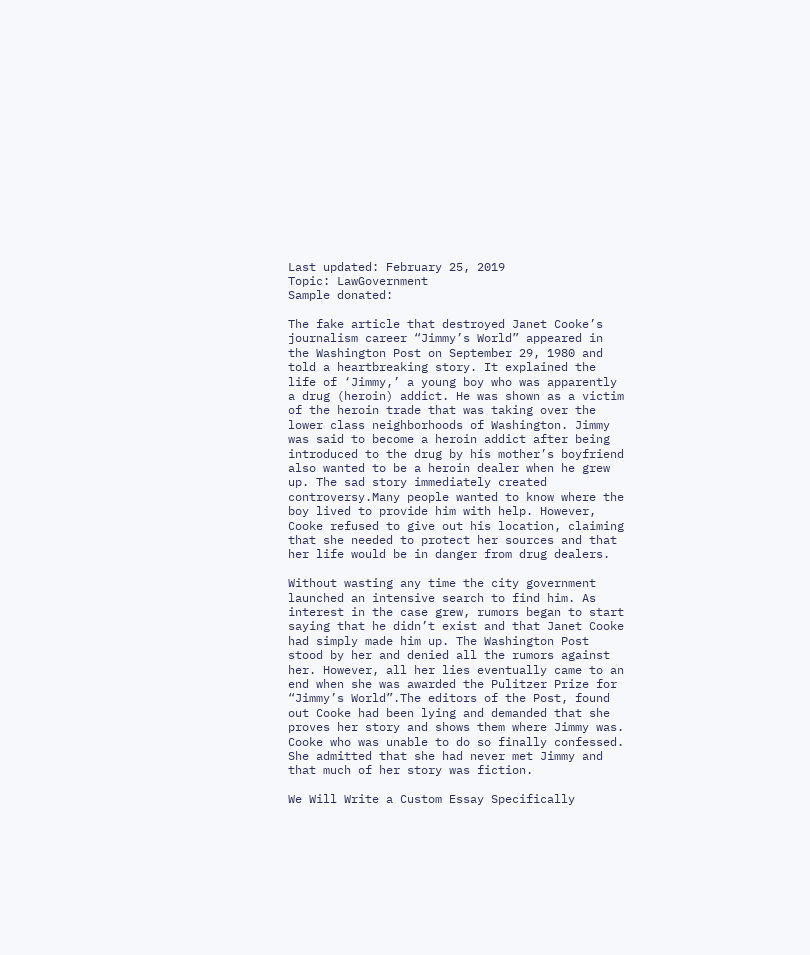Last updated: February 25, 2019
Topic: LawGovernment
Sample donated:

The fake article that destroyed Janet Cooke’s journalism career “Jimmy’s World” appeared in the Washington Post on September 29, 1980 and told a heartbreaking story. It explained the life of ‘Jimmy,’ a young boy who was apparently a drug (heroin) addict. He was shown as a victim of the heroin trade that was taking over the lower class neighborhoods of Washington. Jimmy was said to become a heroin addict after being introduced to the drug by his mother’s boyfriend also wanted to be a heroin dealer when he grew up. The sad story immediately created controversy.Many people wanted to know where the boy lived to provide him with help. However, Cooke refused to give out his location, claiming that she needed to protect her sources and that her life would be in danger from drug dealers.

Without wasting any time the city government launched an intensive search to find him. As interest in the case grew, rumors began to start saying that he didn’t exist and that Janet Cooke had simply made him up. The Washington Post stood by her and denied all the rumors against her. However, all her lies eventually came to an end when she was awarded the Pulitzer Prize for “Jimmy’s World”.The editors of the Post, found out Cooke had been lying and demanded that she proves her story and shows them where Jimmy was. Cooke who was unable to do so finally confessed. She admitted that she had never met Jimmy and that much of her story was fiction.

We Will Write a Custom Essay Specifically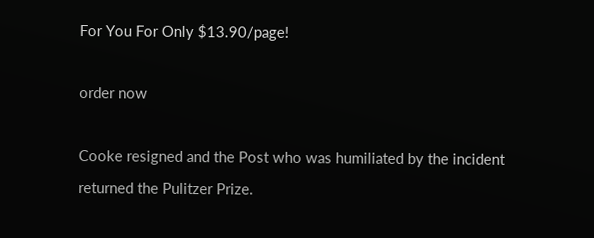For You For Only $13.90/page!

order now

Cooke resigned and the Post who was humiliated by the incident returned the Pulitzer Prize.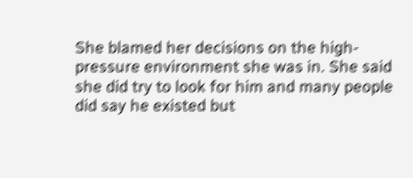She blamed her decisions on the high-pressure environment she was in. She said she did try to look for him and many people did say he existed but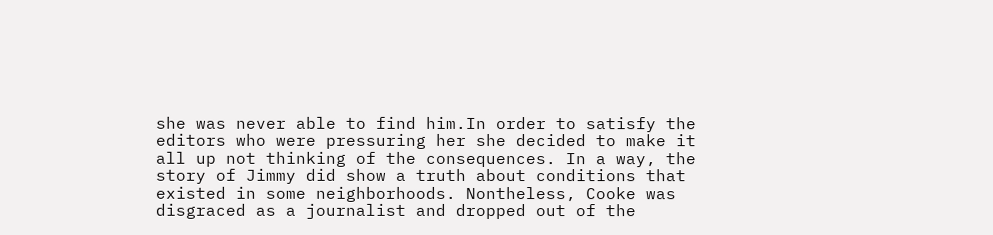she was never able to find him.In order to satisfy the editors who were pressuring her she decided to make it all up not thinking of the consequences. In a way, the story of Jimmy did show a truth about conditions that existed in some neighborhoods. Nontheless, Cooke was disgraced as a journalist and dropped out of the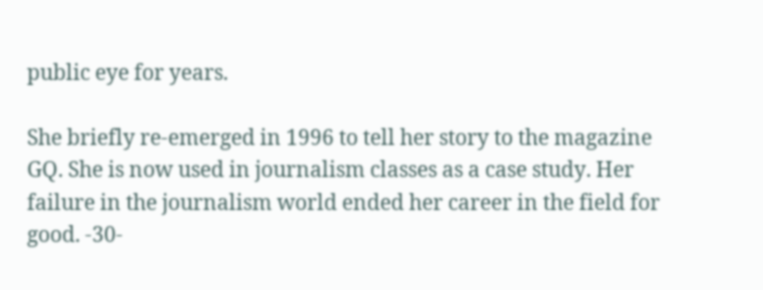public eye for years.

She briefly re-emerged in 1996 to tell her story to the magazine GQ. She is now used in journalism classes as a case study. Her failure in the journalism world ended her career in the field for good. -30-